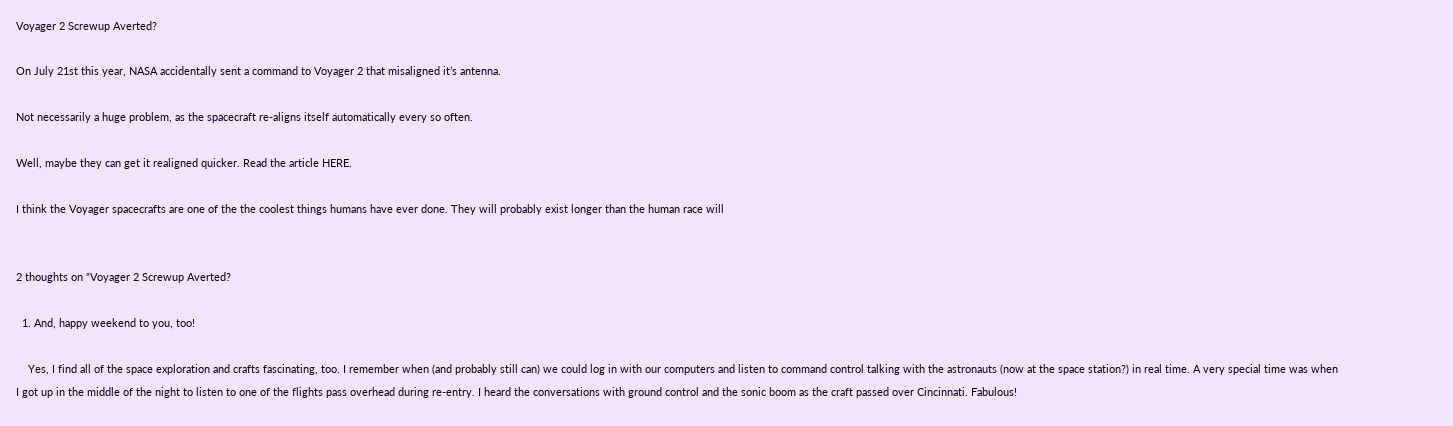Voyager 2 Screwup Averted?

On July 21st this year, NASA accidentally sent a command to Voyager 2 that misaligned it’s antenna.

Not necessarily a huge problem, as the spacecraft re-aligns itself automatically every so often.

Well, maybe they can get it realigned quicker. Read the article HERE.

I think the Voyager spacecrafts are one of the the coolest things humans have ever done. They will probably exist longer than the human race will


2 thoughts on “Voyager 2 Screwup Averted?

  1. And, happy weekend to you, too!

    Yes, I find all of the space exploration and crafts fascinating, too. I remember when (and probably still can) we could log in with our computers and listen to command control talking with the astronauts (now at the space station?) in real time. A very special time was when I got up in the middle of the night to listen to one of the flights pass overhead during re-entry. I heard the conversations with ground control and the sonic boom as the craft passed over Cincinnati. Fabulous!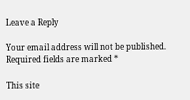Leave a Reply

Your email address will not be published. Required fields are marked *

This site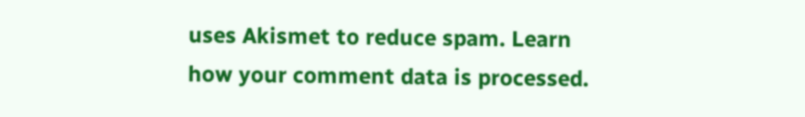uses Akismet to reduce spam. Learn how your comment data is processed.